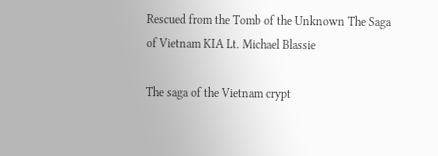Rescued from the Tomb of the Unknown The Saga of Vietnam KIA Lt. Michael Blassie

The saga of the Vietnam crypt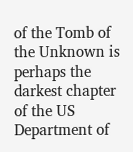of the Tomb of the Unknown is perhaps the darkest chapter of the US Department of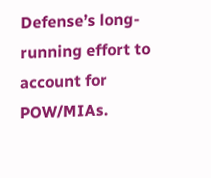Defense’s long-running effort to account for POW/MIAs.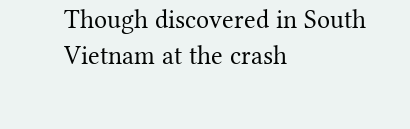Though discovered in South Vietnam at the crash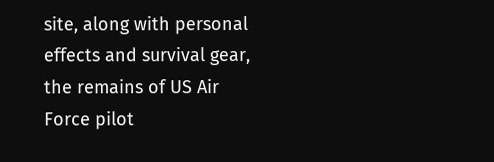site, along with personal effects and survival gear, the remains of US Air Force pilot